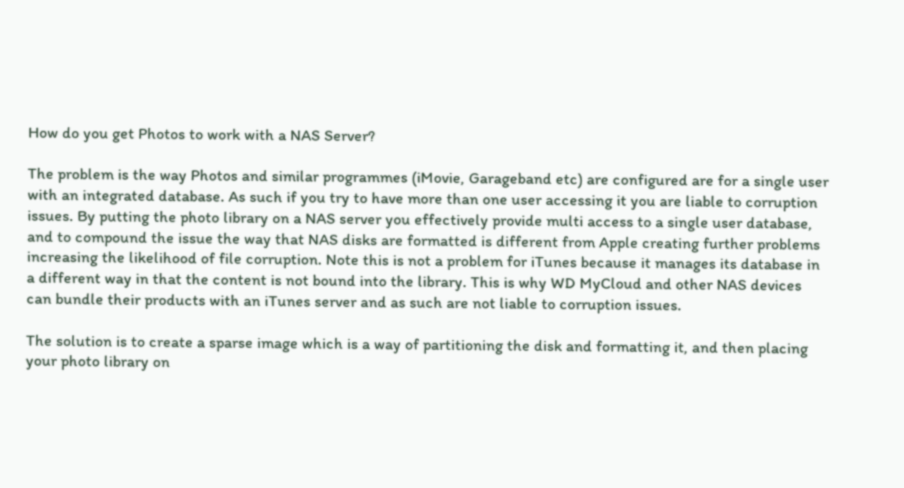How do you get Photos to work with a NAS Server?

The problem is the way Photos and similar programmes (iMovie, Garageband etc) are configured are for a single user with an integrated database. As such if you try to have more than one user accessing it you are liable to corruption issues. By putting the photo library on a NAS server you effectively provide multi access to a single user database, and to compound the issue the way that NAS disks are formatted is different from Apple creating further problems increasing the likelihood of file corruption. Note this is not a problem for iTunes because it manages its database in a different way in that the content is not bound into the library. This is why WD MyCloud and other NAS devices can bundle their products with an iTunes server and as such are not liable to corruption issues.

The solution is to create a sparse image which is a way of partitioning the disk and formatting it, and then placing your photo library on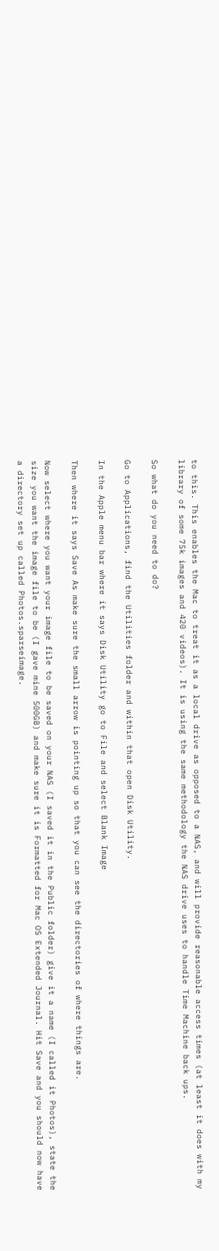to this. This enables the Mac to treat it as a local drive as opposed to a NAS, and will provide reasonable access times (at least it does with my library of some 75k images and 420 videos). It is using the same methodology the NAS drive uses to handle Time Machine back ups.

So what do you need to do?

Go to Applications, find the Utilities folder and within that open Disk Utility.

In the Apple menu bar where it says Disk Utility go to File and select Blank Image

Then where it says Save As make sure the small arrow is pointing up so that you can see the directories of where things are.

Now select where you want your image file to be saved on your NAS (I saved it in the Public folder) give it a name (I called it Photos), state the size you want the image file to be (I gave mine 500GB) and make sure it is Formatted for Mac OS Extended Journal. Hit Save and you should now have a directory set up called Photos.sparseimage.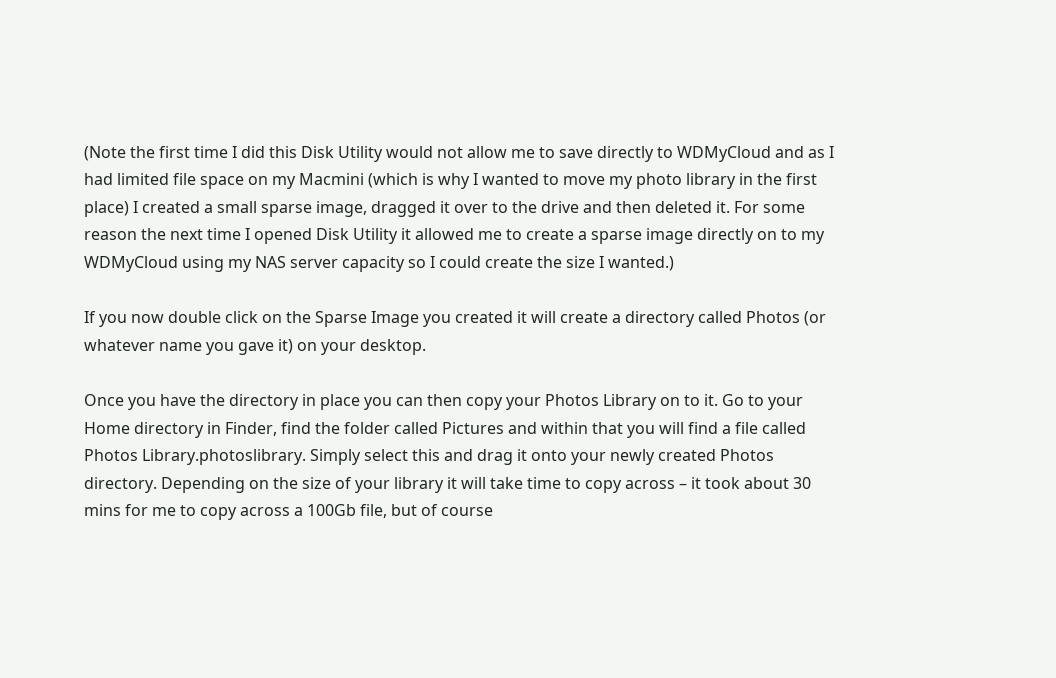(Note the first time I did this Disk Utility would not allow me to save directly to WDMyCloud and as I had limited file space on my Macmini (which is why I wanted to move my photo library in the first place) I created a small sparse image, dragged it over to the drive and then deleted it. For some reason the next time I opened Disk Utility it allowed me to create a sparse image directly on to my WDMyCloud using my NAS server capacity so I could create the size I wanted.)

If you now double click on the Sparse Image you created it will create a directory called Photos (or whatever name you gave it) on your desktop.

Once you have the directory in place you can then copy your Photos Library on to it. Go to your Home directory in Finder, find the folder called Pictures and within that you will find a file called Photos Library.photoslibrary. Simply select this and drag it onto your newly created Photos directory. Depending on the size of your library it will take time to copy across – it took about 30 mins for me to copy across a 100Gb file, but of course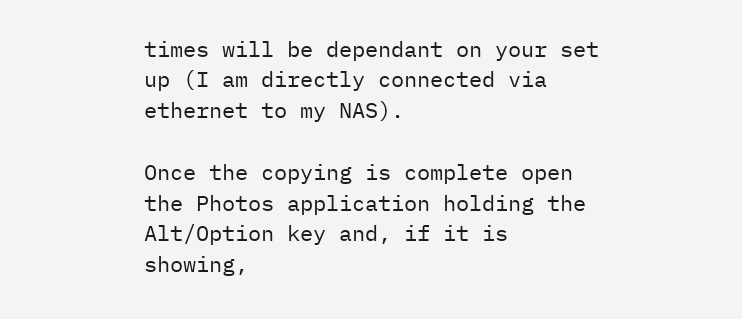times will be dependant on your set up (I am directly connected via ethernet to my NAS).

Once the copying is complete open the Photos application holding the Alt/Option key and, if it is showing,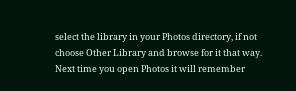select the library in your Photos directory, if not choose Other Library and browse for it that way. Next time you open Photos it will remember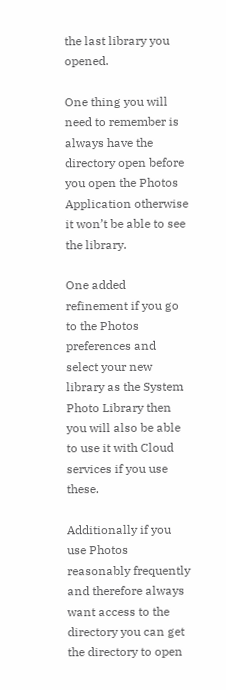the last library you opened.

One thing you will need to remember is always have the directory open before you open the Photos Application otherwise it won’t be able to see the library.

One added refinement if you go to the Photos preferences and select your new library as the System Photo Library then you will also be able to use it with Cloud services if you use these.

Additionally if you use Photos reasonably frequently and therefore always want access to the directory you can get the directory to open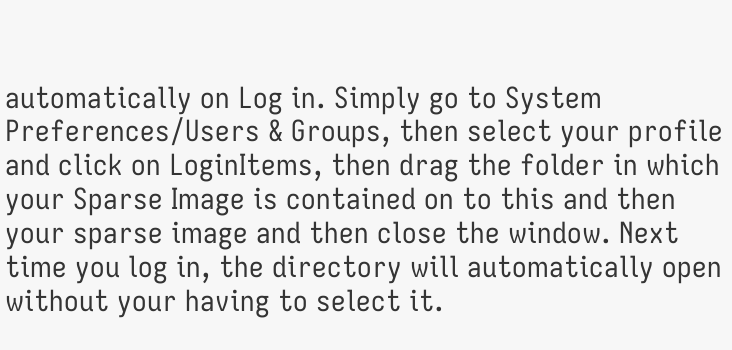automatically on Log in. Simply go to System Preferences/Users & Groups, then select your profile and click on LoginItems, then drag the folder in which your Sparse Image is contained on to this and then your sparse image and then close the window. Next time you log in, the directory will automatically open without your having to select it.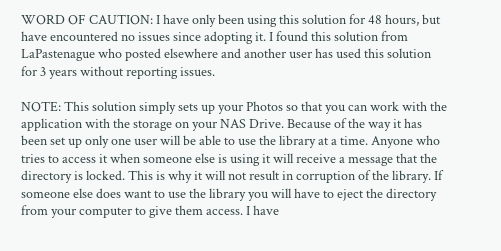WORD OF CAUTION: I have only been using this solution for 48 hours, but have encountered no issues since adopting it. I found this solution from LaPastenague who posted elsewhere and another user has used this solution for 3 years without reporting issues.

NOTE: This solution simply sets up your Photos so that you can work with the application with the storage on your NAS Drive. Because of the way it has been set up only one user will be able to use the library at a time. Anyone who tries to access it when someone else is using it will receive a message that the directory is locked. This is why it will not result in corruption of the library. If someone else does want to use the library you will have to eject the directory from your computer to give them access. I have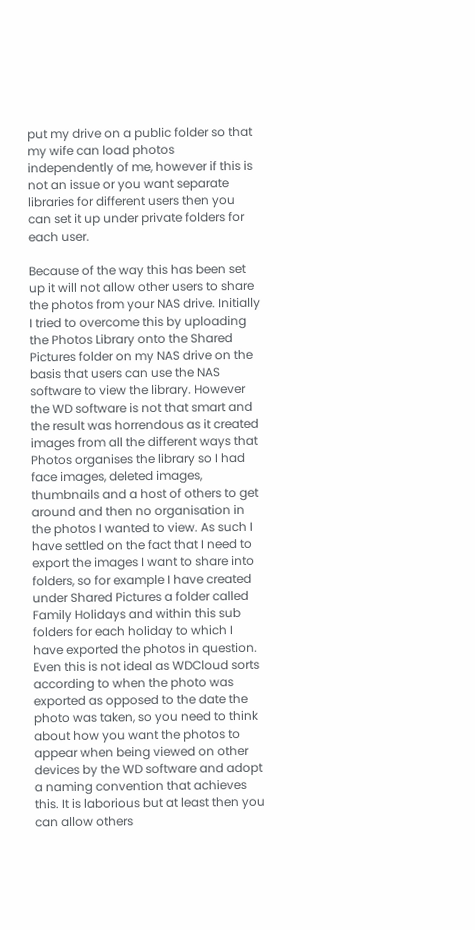put my drive on a public folder so that my wife can load photos independently of me, however if this is not an issue or you want separate libraries for different users then you can set it up under private folders for each user.

Because of the way this has been set up it will not allow other users to share the photos from your NAS drive. Initially I tried to overcome this by uploading the Photos Library onto the Shared Pictures folder on my NAS drive on the basis that users can use the NAS software to view the library. However the WD software is not that smart and the result was horrendous as it created images from all the different ways that Photos organises the library so I had face images, deleted images, thumbnails and a host of others to get around and then no organisation in the photos I wanted to view. As such I have settled on the fact that I need to export the images I want to share into folders, so for example I have created under Shared Pictures a folder called Family Holidays and within this sub folders for each holiday to which I have exported the photos in question. Even this is not ideal as WDCloud sorts according to when the photo was exported as opposed to the date the photo was taken, so you need to think about how you want the photos to appear when being viewed on other devices by the WD software and adopt a naming convention that achieves this. It is laborious but at least then you can allow others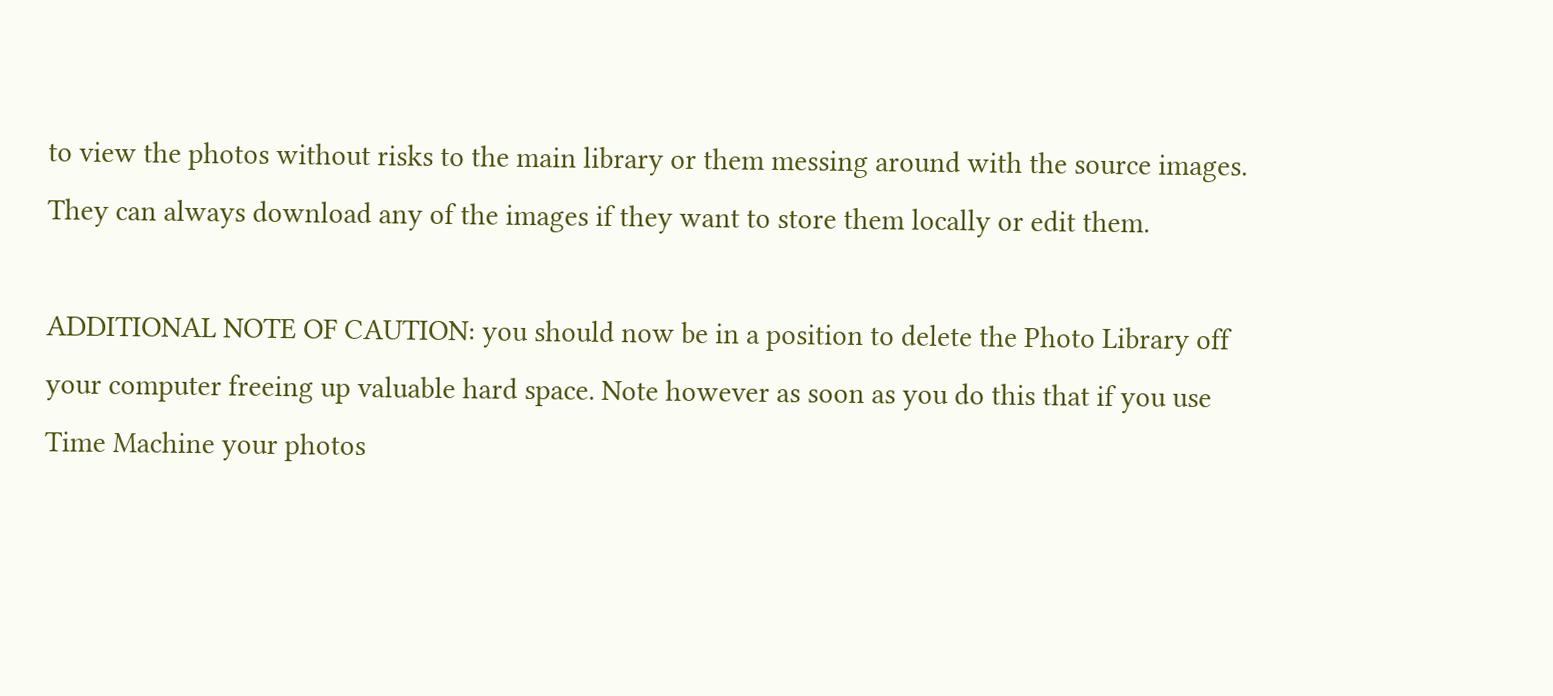to view the photos without risks to the main library or them messing around with the source images. They can always download any of the images if they want to store them locally or edit them.

ADDITIONAL NOTE OF CAUTION: you should now be in a position to delete the Photo Library off your computer freeing up valuable hard space. Note however as soon as you do this that if you use Time Machine your photos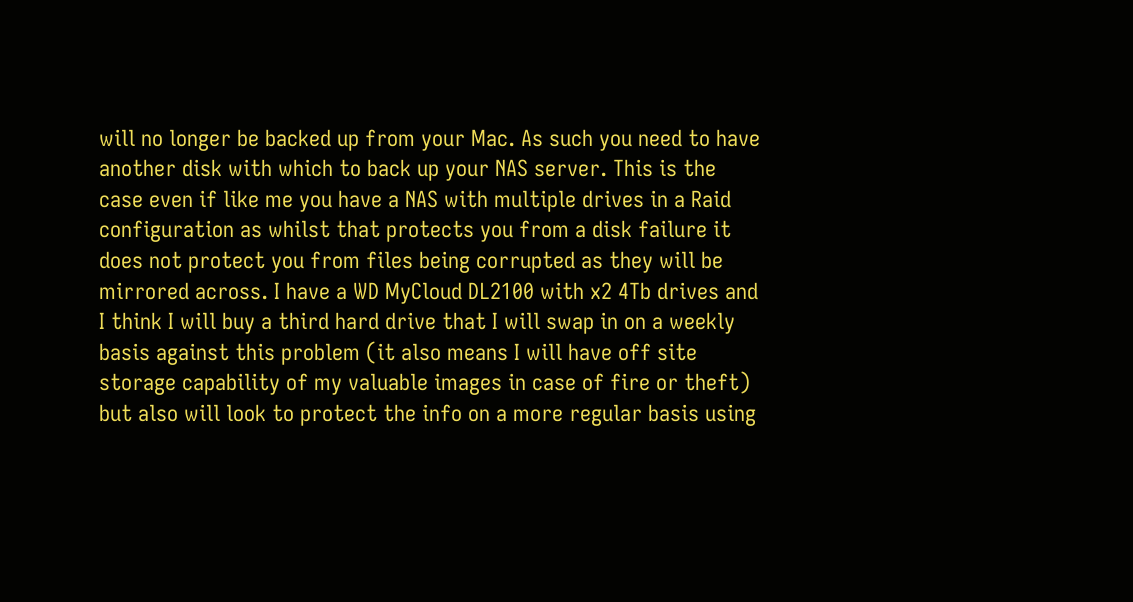will no longer be backed up from your Mac. As such you need to have another disk with which to back up your NAS server. This is the case even if like me you have a NAS with multiple drives in a Raid configuration as whilst that protects you from a disk failure it does not protect you from files being corrupted as they will be mirrored across. I have a WD MyCloud DL2100 with x2 4Tb drives and I think I will buy a third hard drive that I will swap in on a weekly basis against this problem (it also means I will have off site storage capability of my valuable images in case of fire or theft) but also will look to protect the info on a more regular basis using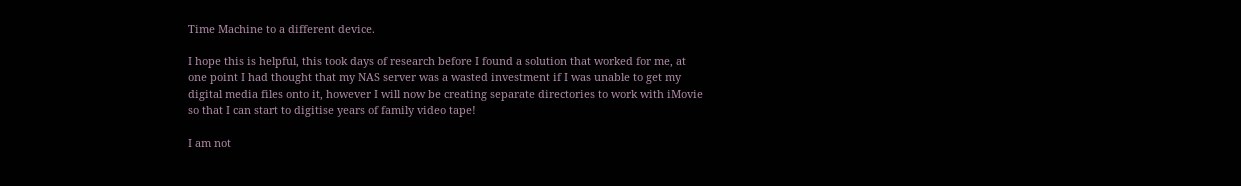Time Machine to a different device.

I hope this is helpful, this took days of research before I found a solution that worked for me, at one point I had thought that my NAS server was a wasted investment if I was unable to get my digital media files onto it, however I will now be creating separate directories to work with iMovie so that I can start to digitise years of family video tape!

I am not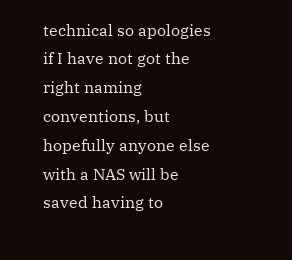technical so apologies if I have not got the right naming conventions, but hopefully anyone else with a NAS will be saved having to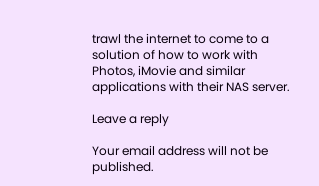trawl the internet to come to a solution of how to work with Photos, iMovie and similar applications with their NAS server.

Leave a reply

Your email address will not be published.